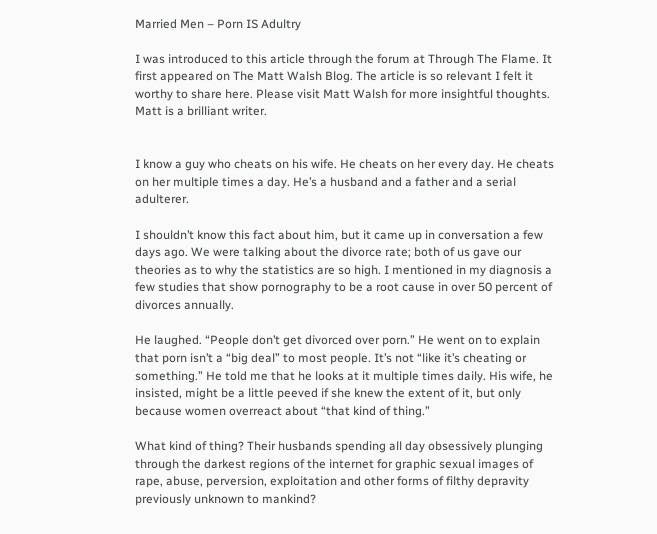Married Men – Porn IS Adultry

I was introduced to this article through the forum at Through The Flame. It first appeared on The Matt Walsh Blog. The article is so relevant I felt it worthy to share here. Please visit Matt Walsh for more insightful thoughts. Matt is a brilliant writer.


I know a guy who cheats on his wife. He cheats on her every day. He cheats on her multiple times a day. He’s a husband and a father and a serial adulterer.

I shouldn’t know this fact about him, but it came up in conversation a few days ago. We were talking about the divorce rate; both of us gave our theories as to why the statistics are so high. I mentioned in my diagnosis a few studies that show pornography to be a root cause in over 50 percent of divorces annually.

He laughed. “People don’t get divorced over porn.” He went on to explain that porn isn’t a “big deal” to most people. It’s not “like it’s cheating or something.” He told me that he looks at it multiple times daily. His wife, he insisted, might be a little peeved if she knew the extent of it, but only because women overreact about “that kind of thing.”

What kind of thing? Their husbands spending all day obsessively plunging through the darkest regions of the internet for graphic sexual images of rape, abuse, perversion, exploitation and other forms of filthy depravity previously unknown to mankind?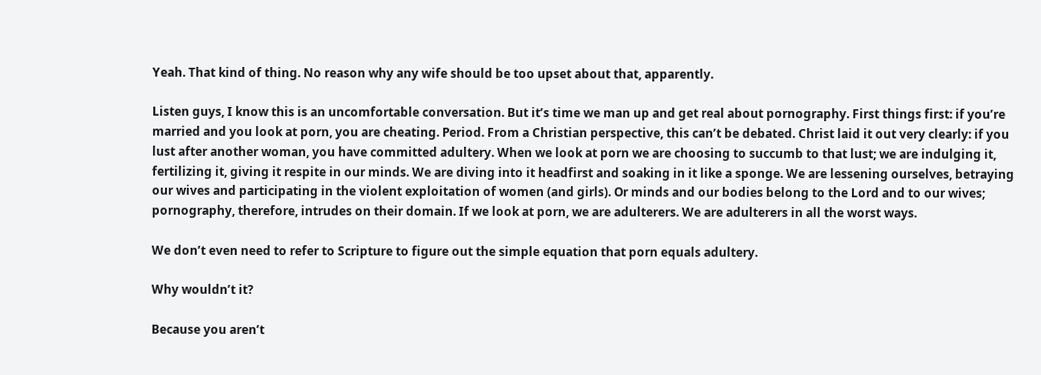Yeah. That kind of thing. No reason why any wife should be too upset about that, apparently.

Listen guys, I know this is an uncomfortable conversation. But it’s time we man up and get real about pornography. First things first: if you’re married and you look at porn, you are cheating. Period. From a Christian perspective, this can’t be debated. Christ laid it out very clearly: if you lust after another woman, you have committed adultery. When we look at porn we are choosing to succumb to that lust; we are indulging it, fertilizing it, giving it respite in our minds. We are diving into it headfirst and soaking in it like a sponge. We are lessening ourselves, betraying our wives and participating in the violent exploitation of women (and girls). Or minds and our bodies belong to the Lord and to our wives; pornography, therefore, intrudes on their domain. If we look at porn, we are adulterers. We are adulterers in all the worst ways.

We don’t even need to refer to Scripture to figure out the simple equation that porn equals adultery.

Why wouldn’t it?

Because you aren’t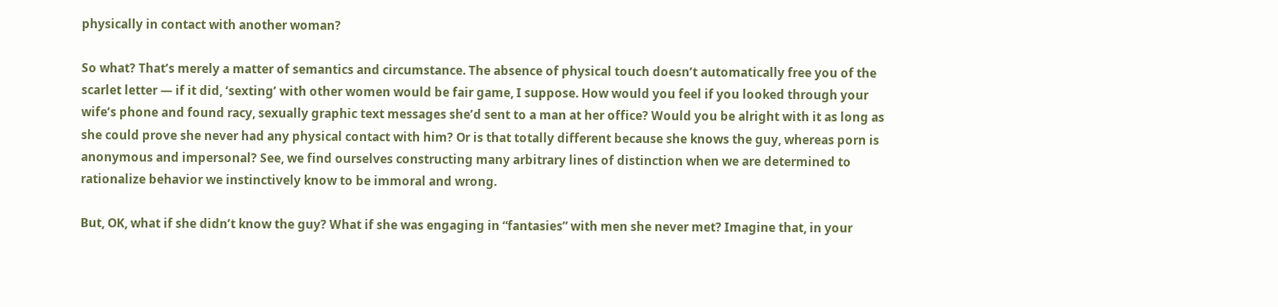physically in contact with another woman?

So what? That’s merely a matter of semantics and circumstance. The absence of physical touch doesn’t automatically free you of the scarlet letter — if it did, ‘sexting’ with other women would be fair game, I suppose. How would you feel if you looked through your wife’s phone and found racy, sexually graphic text messages she’d sent to a man at her office? Would you be alright with it as long as she could prove she never had any physical contact with him? Or is that totally different because she knows the guy, whereas porn is anonymous and impersonal? See, we find ourselves constructing many arbitrary lines of distinction when we are determined to rationalize behavior we instinctively know to be immoral and wrong.

But, OK, what if she didn’t know the guy? What if she was engaging in “fantasies” with men she never met? Imagine that, in your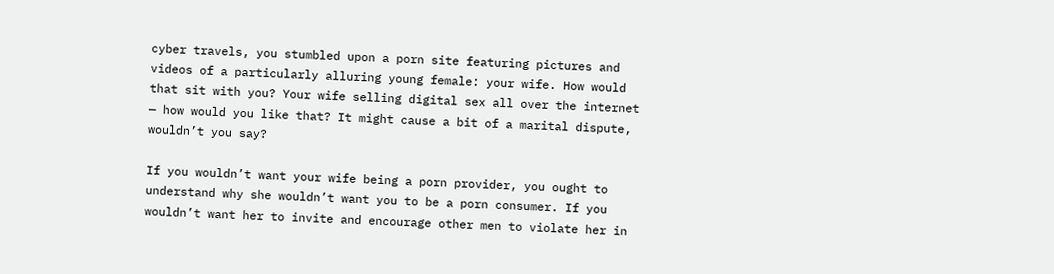cyber travels, you stumbled upon a porn site featuring pictures and videos of a particularly alluring young female: your wife. How would that sit with you? Your wife selling digital sex all over the internet — how would you like that? It might cause a bit of a marital dispute, wouldn’t you say?

If you wouldn’t want your wife being a porn provider, you ought to understand why she wouldn’t want you to be a porn consumer. If you wouldn’t want her to invite and encourage other men to violate her in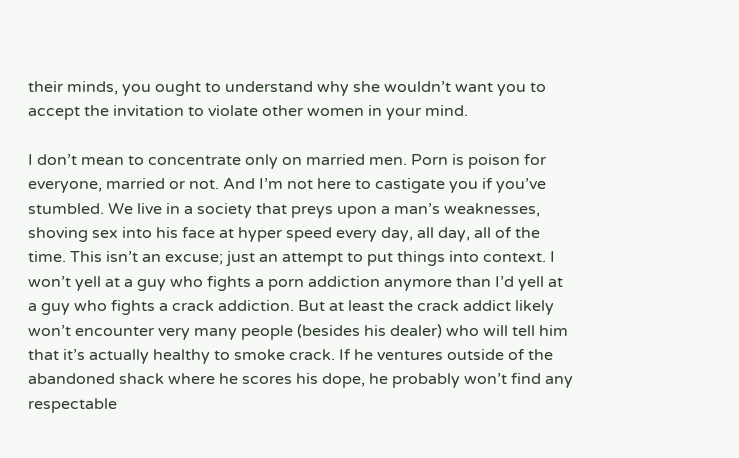their minds, you ought to understand why she wouldn’t want you to accept the invitation to violate other women in your mind.

I don’t mean to concentrate only on married men. Porn is poison for everyone, married or not. And I’m not here to castigate you if you’ve stumbled. We live in a society that preys upon a man’s weaknesses, shoving sex into his face at hyper speed every day, all day, all of the time. This isn’t an excuse; just an attempt to put things into context. I won’t yell at a guy who fights a porn addiction anymore than I’d yell at a guy who fights a crack addiction. But at least the crack addict likely won’t encounter very many people (besides his dealer) who will tell him that it’s actually healthy to smoke crack. If he ventures outside of the abandoned shack where he scores his dope, he probably won’t find any respectable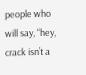people who will say, “hey, crack isn’t a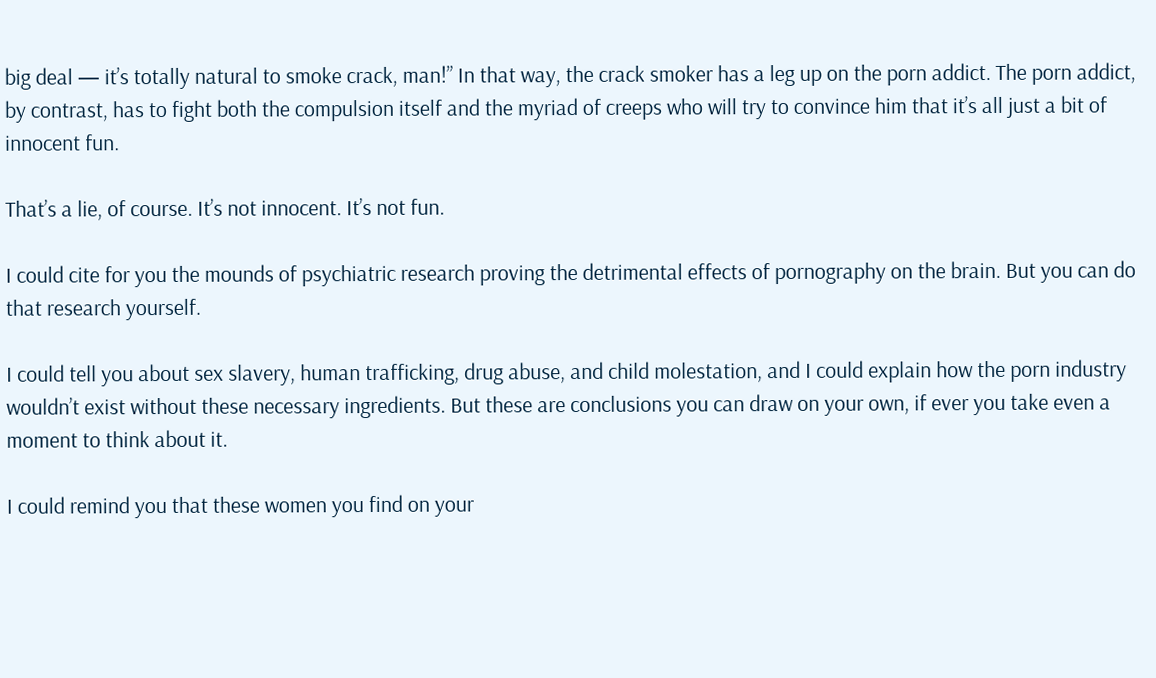big deal — it’s totally natural to smoke crack, man!” In that way, the crack smoker has a leg up on the porn addict. The porn addict, by contrast, has to fight both the compulsion itself and the myriad of creeps who will try to convince him that it’s all just a bit of innocent fun.

That’s a lie, of course. It’s not innocent. It’s not fun.

I could cite for you the mounds of psychiatric research proving the detrimental effects of pornography on the brain. But you can do that research yourself.

I could tell you about sex slavery, human trafficking, drug abuse, and child molestation, and I could explain how the porn industry wouldn’t exist without these necessary ingredients. But these are conclusions you can draw on your own, if ever you take even a moment to think about it.

I could remind you that these women you find on your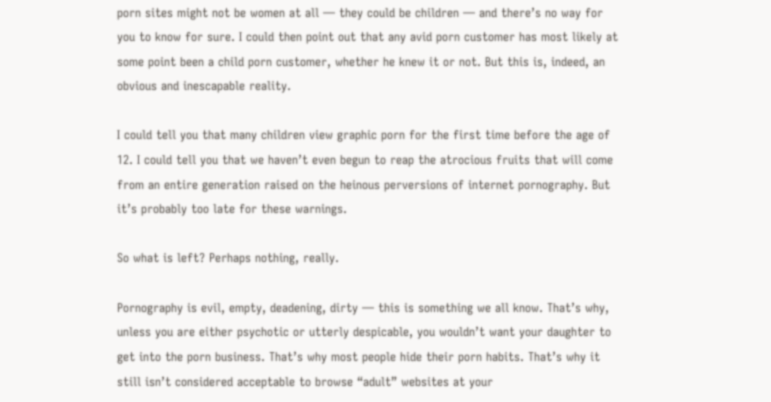porn sites might not be women at all — they could be children — and there’s no way for you to know for sure. I could then point out that any avid porn customer has most likely at some point been a child porn customer, whether he knew it or not. But this is, indeed, an obvious and inescapable reality.

I could tell you that many children view graphic porn for the first time before the age of 12. I could tell you that we haven’t even begun to reap the atrocious fruits that will come from an entire generation raised on the heinous perversions of internet pornography. But it’s probably too late for these warnings.

So what is left? Perhaps nothing, really.

Pornography is evil, empty, deadening, dirty — this is something we all know. That’s why, unless you are either psychotic or utterly despicable, you wouldn’t want your daughter to get into the porn business. That’s why most people hide their porn habits. That’s why it still isn’t considered acceptable to browse “adult” websites at your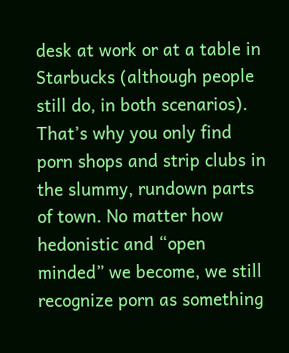desk at work or at a table in Starbucks (although people still do, in both scenarios). That’s why you only find porn shops and strip clubs in the slummy, rundown parts of town. No matter how hedonistic and “open minded” we become, we still recognize porn as something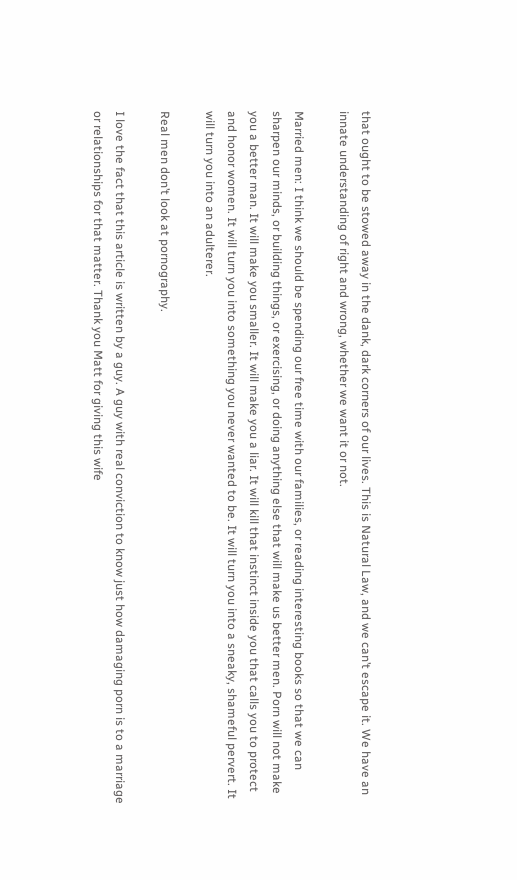that ought to be stowed away in the dank, dark corners of our lives. This is Natural Law, and we can’t escape it. We have an innate understanding of right and wrong, whether we want it or not.

Married men: I think we should be spending our free time with our families, or reading interesting books so that we can sharpen our minds, or building things, or exercising, or doing anything else that will make us better men. Porn will not make you a better man. It will make you smaller. It will make you a liar. It will kill that instinct inside you that calls you to protect and honor women. It will turn you into something you never wanted to be. It will turn you into a sneaky, shameful pervert. It will turn you into an adulterer.

Real men don’t look at pornography.

I love the fact that this article is written by a guy. A guy with real conviction to know just how damaging porn is to a marriage or relationships for that matter. Thank you Matt for giving this wife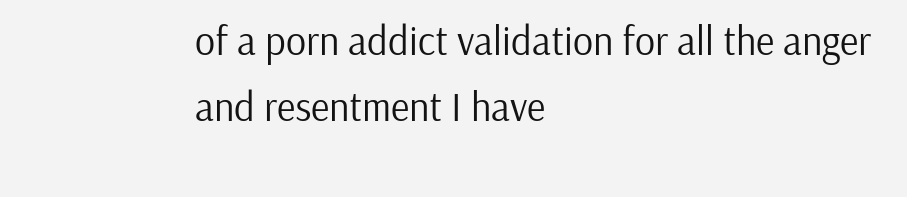of a porn addict validation for all the anger and resentment I have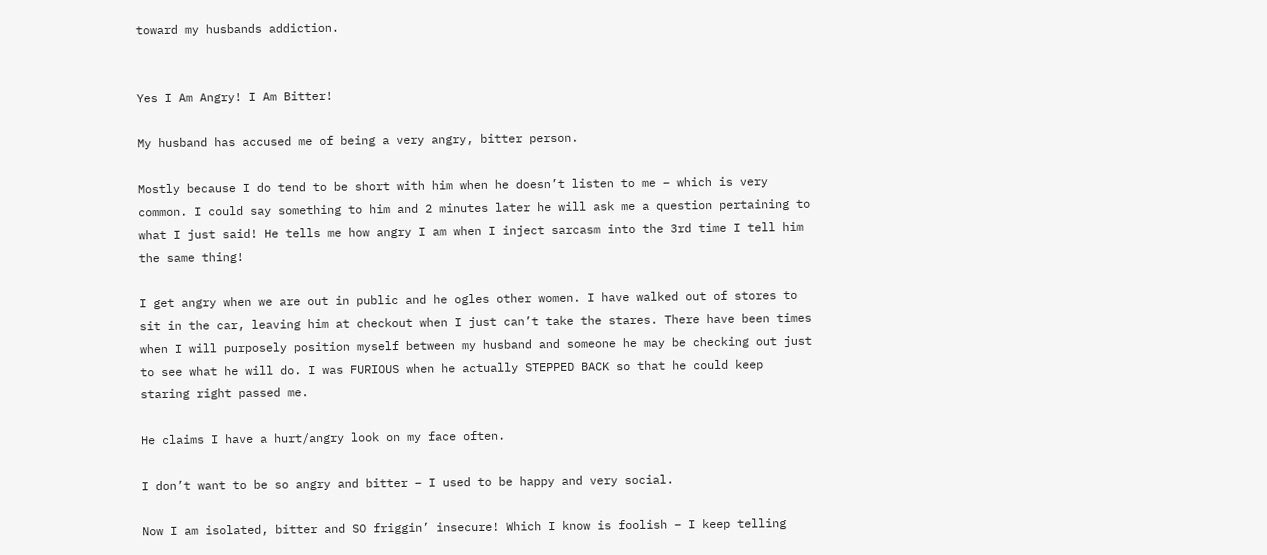toward my husbands addiction.


Yes I Am Angry! I Am Bitter!

My husband has accused me of being a very angry, bitter person.

Mostly because I do tend to be short with him when he doesn’t listen to me – which is very common. I could say something to him and 2 minutes later he will ask me a question pertaining to what I just said! He tells me how angry I am when I inject sarcasm into the 3rd time I tell him the same thing!

I get angry when we are out in public and he ogles other women. I have walked out of stores to sit in the car, leaving him at checkout when I just can’t take the stares. There have been times when I will purposely position myself between my husband and someone he may be checking out just to see what he will do. I was FURIOUS when he actually STEPPED BACK so that he could keep staring right passed me.

He claims I have a hurt/angry look on my face often.

I don’t want to be so angry and bitter – I used to be happy and very social.

Now I am isolated, bitter and SO friggin’ insecure! Which I know is foolish – I keep telling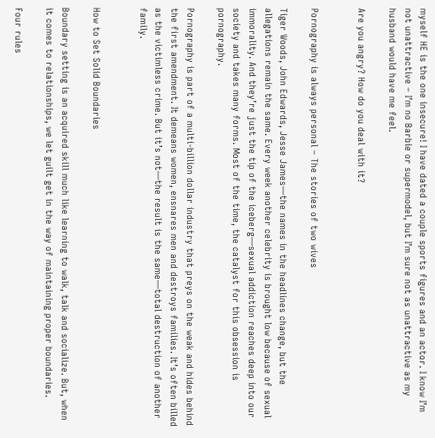myself HE is the one insecure! I have dated a couple sports figures and an actor. I know I’m not unattractive – I’m no Barbie or supermodel, but I’m sure not as unattractive as my husband would have me feel.

Are you angry? How do you deal with it?


Pornography is always personal – The stories of two wives

Tiger Woods, John Edwards, Jesse James—the names in the headlines change, but the allegations remain the same. Every week another celebrity is brought low because of sexual immorality. And they’re just the tip of the iceberg—sexual addiction reaches deep into our society and takes many forms. Most of the time, the catalyst for this obsession is pornography.

Pornography is part of a multi-billion dollar industry that preys on the weak and hides behind the first amendment. It demeans women, ensnares men and destroys families. It’s often billed as the victimless crime. But it’s not—the result is the same—total destruction of another family.


How to Set Solid Boundaries

Boundary setting is an acquired skill much like learning to walk, talk and socialize. But, when it comes to relationships, we let guilt get in the way of maintaining proper boundaries.

Four rules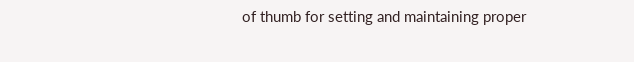of thumb for setting and maintaining proper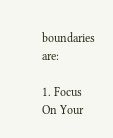boundaries are:

1. Focus On Your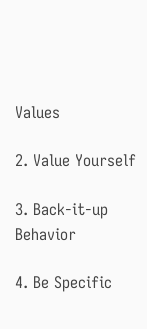Values

2. Value Yourself

3. Back-it-up Behavior

4. Be Specific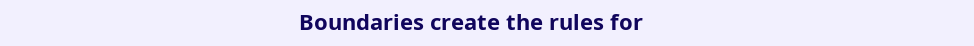Boundaries create the rules for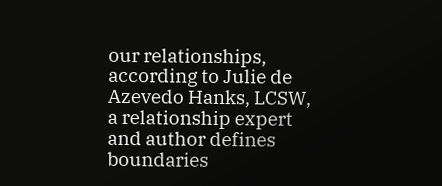our relationships, according to Julie de Azevedo Hanks, LCSW, a relationship expert and author defines boundaries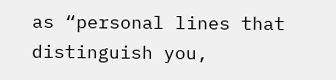as “personal lines that distinguish you,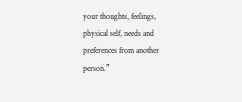your thoughts, feelings, physical self, needs and preferences from another person.”